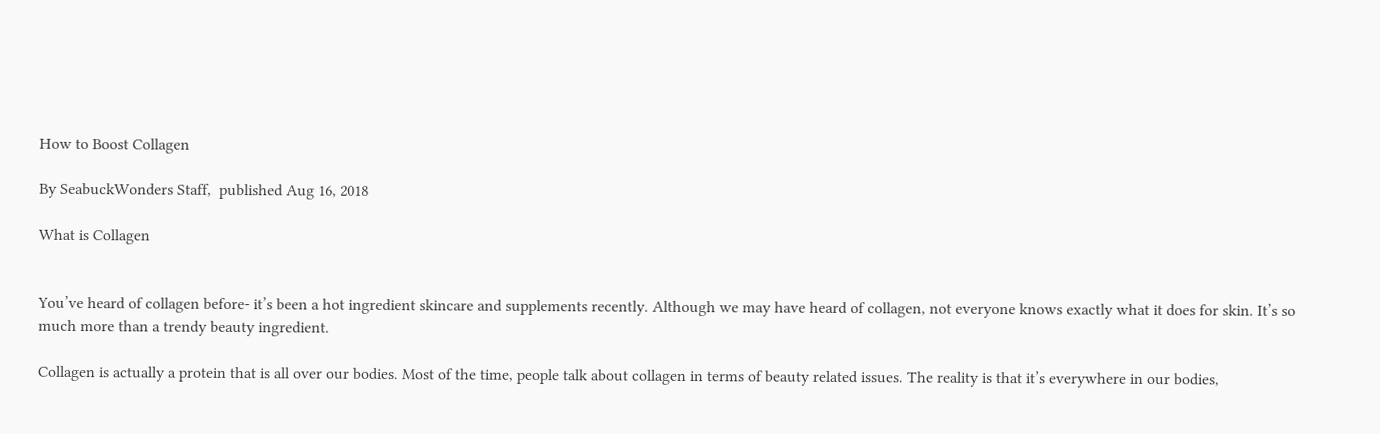How to Boost Collagen

By SeabuckWonders Staff,  published Aug 16, 2018

What is Collagen


You’ve heard of collagen before- it’s been a hot ingredient skincare and supplements recently. Although we may have heard of collagen, not everyone knows exactly what it does for skin. It’s so much more than a trendy beauty ingredient.

Collagen is actually a protein that is all over our bodies. Most of the time, people talk about collagen in terms of beauty related issues. The reality is that it’s everywhere in our bodies,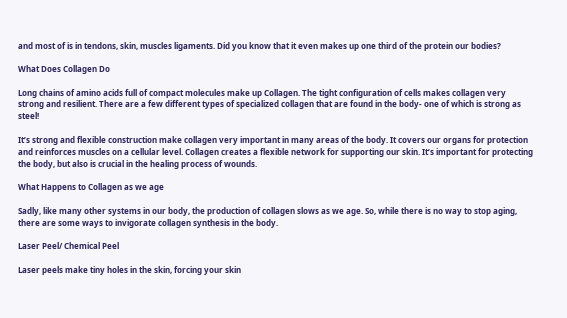and most of is in tendons, skin, muscles ligaments. Did you know that it even makes up one third of the protein our bodies?

What Does Collagen Do

Long chains of amino acids full of compact molecules make up Collagen. The tight configuration of cells makes collagen very strong and resilient. There are a few different types of specialized collagen that are found in the body- one of which is strong as steel!

It’s strong and flexible construction make collagen very important in many areas of the body. It covers our organs for protection and reinforces muscles on a cellular level. Collagen creates a flexible network for supporting our skin. It’s important for protecting the body, but also is crucial in the healing process of wounds.

What Happens to Collagen as we age

Sadly, like many other systems in our body, the production of collagen slows as we age. So, while there is no way to stop aging, there are some ways to invigorate collagen synthesis in the body.

Laser Peel/ Chemical Peel

Laser peels make tiny holes in the skin, forcing your skin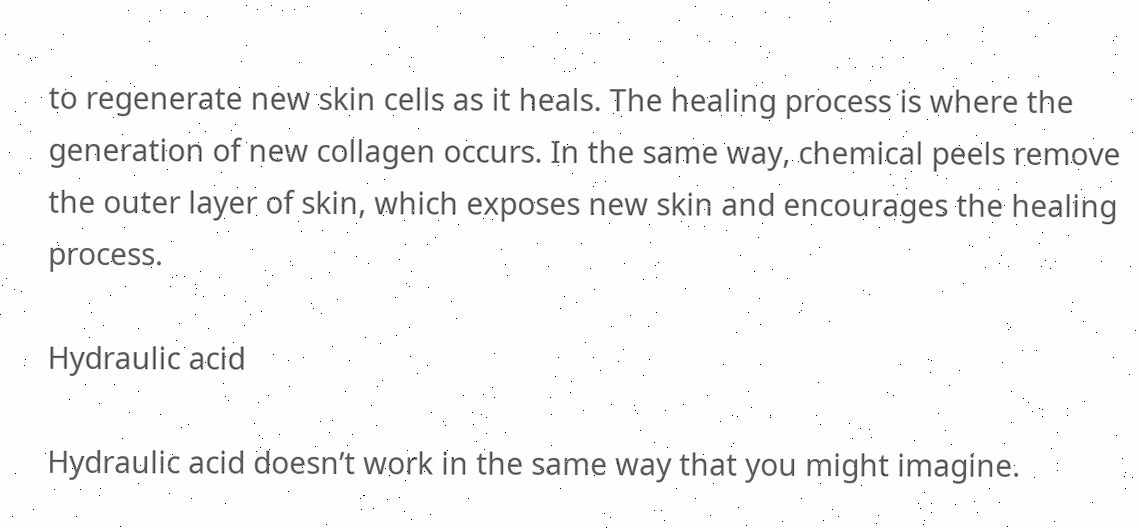to regenerate new skin cells as it heals. The healing process is where the generation of new collagen occurs. In the same way, chemical peels remove the outer layer of skin, which exposes new skin and encourages the healing process.

Hydraulic acid

Hydraulic acid doesn’t work in the same way that you might imagine.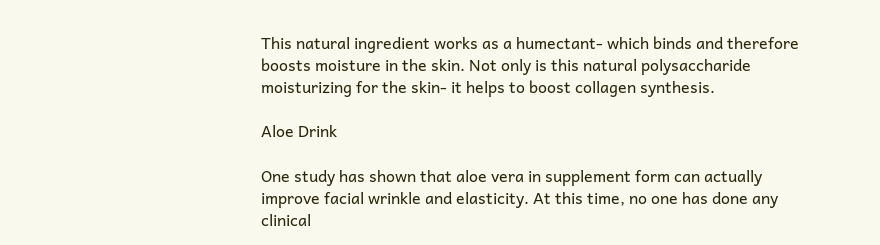This natural ingredient works as a humectant- which binds and therefore boosts moisture in the skin. Not only is this natural polysaccharide moisturizing for the skin- it helps to boost collagen synthesis.

Aloe Drink

One study has shown that aloe vera in supplement form can actually improve facial wrinkle and elasticity. At this time, no one has done any clinical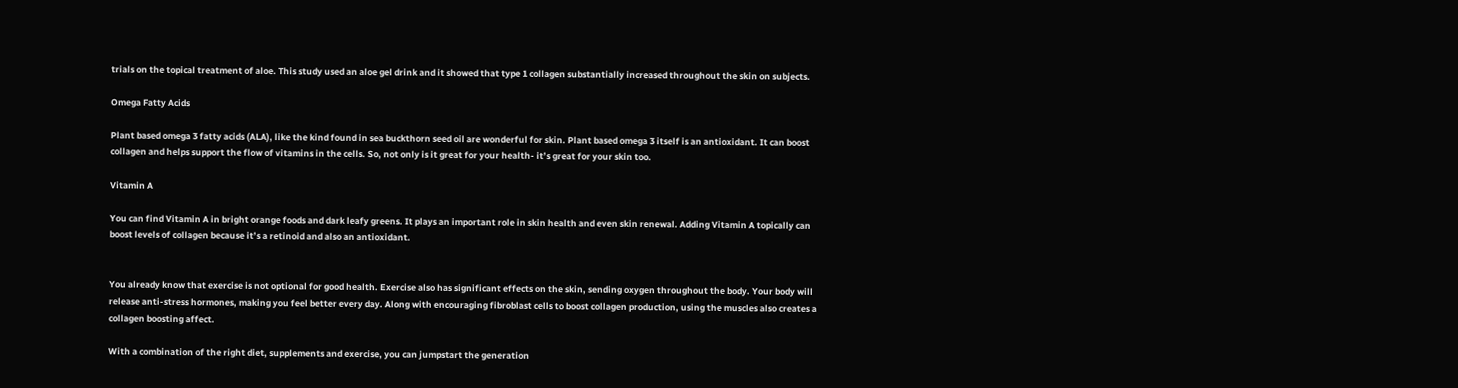trials on the topical treatment of aloe. This study used an aloe gel drink and it showed that type 1 collagen substantially increased throughout the skin on subjects.

Omega Fatty Acids

Plant based omega 3 fatty acids (ALA), like the kind found in sea buckthorn seed oil are wonderful for skin. Plant based omega 3 itself is an antioxidant. It can boost collagen and helps support the flow of vitamins in the cells. So, not only is it great for your health- it’s great for your skin too.

Vitamin A

You can find Vitamin A in bright orange foods and dark leafy greens. It plays an important role in skin health and even skin renewal. Adding Vitamin A topically can boost levels of collagen because it’s a retinoid and also an antioxidant.


You already know that exercise is not optional for good health. Exercise also has significant effects on the skin, sending oxygen throughout the body. Your body will release anti-stress hormones, making you feel better every day. Along with encouraging fibroblast cells to boost collagen production, using the muscles also creates a collagen boosting affect.

With a combination of the right diet, supplements and exercise, you can jumpstart the generation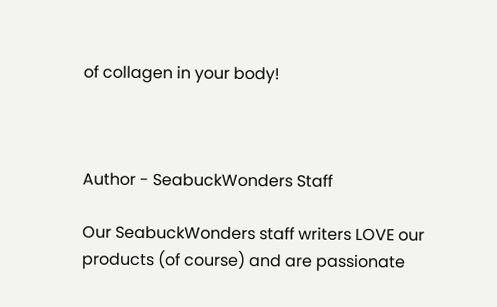of collagen in your body!



Author - SeabuckWonders Staff

Our SeabuckWonders staff writers LOVE our products (of course) and are passionate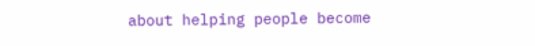about helping people become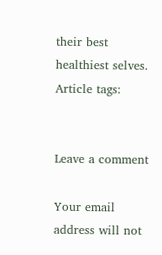their best healthiest selves.
Article tags:


Leave a comment

Your email address will not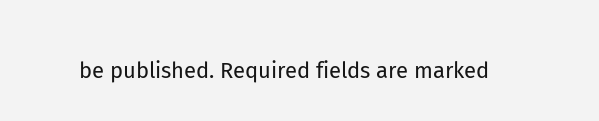be published. Required fields are marked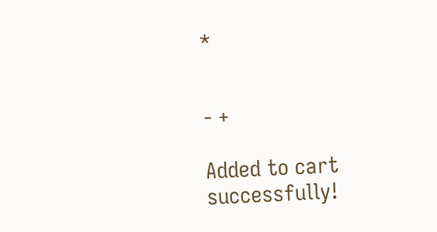*


- +

Added to cart successfully!